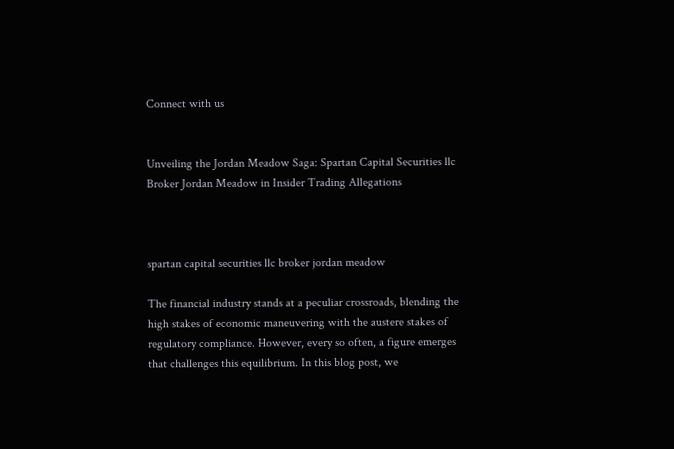Connect with us


Unveiling the Jordan Meadow Saga: Spartan Capital Securities llc Broker Jordan Meadow in Insider Trading Allegations



spartan capital securities llc broker jordan meadow

The financial industry stands at a peculiar crossroads, blending the high stakes of economic maneuvering with the austere stakes of regulatory compliance. However, every so often, a figure emerges that challenges this equilibrium. In this blog post, we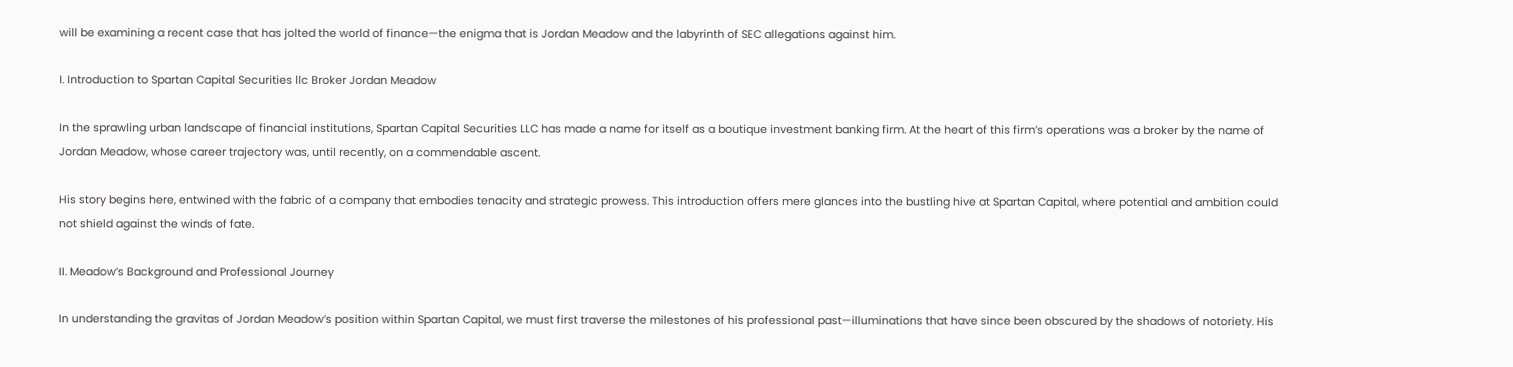will be examining a recent case that has jolted the world of finance—the enigma that is Jordan Meadow and the labyrinth of SEC allegations against him.

I. Introduction to Spartan Capital Securities llc Broker Jordan Meadow

In the sprawling urban landscape of financial institutions, Spartan Capital Securities LLC has made a name for itself as a boutique investment banking firm. At the heart of this firm’s operations was a broker by the name of Jordan Meadow, whose career trajectory was, until recently, on a commendable ascent.

His story begins here, entwined with the fabric of a company that embodies tenacity and strategic prowess. This introduction offers mere glances into the bustling hive at Spartan Capital, where potential and ambition could not shield against the winds of fate.

II. Meadow’s Background and Professional Journey

In understanding the gravitas of Jordan Meadow’s position within Spartan Capital, we must first traverse the milestones of his professional past—illuminations that have since been obscured by the shadows of notoriety. His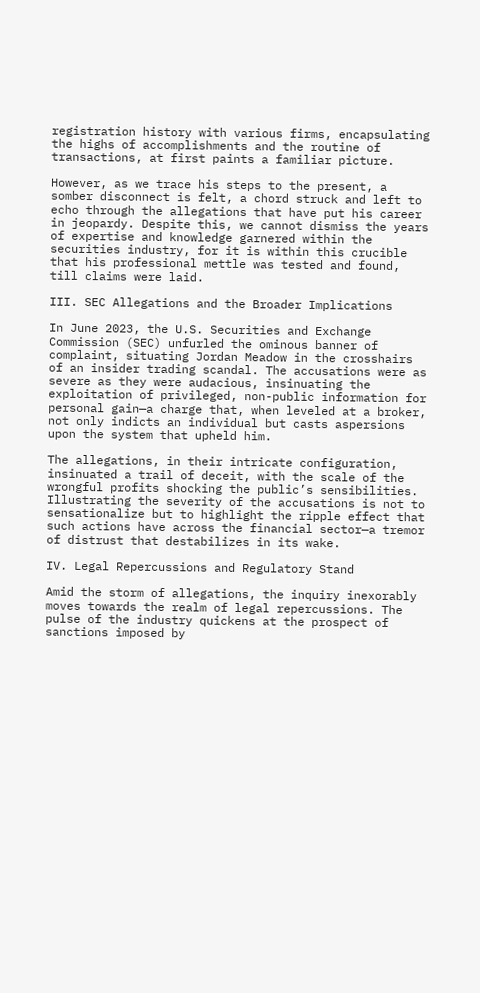registration history with various firms, encapsulating the highs of accomplishments and the routine of transactions, at first paints a familiar picture.

However, as we trace his steps to the present, a somber disconnect is felt, a chord struck and left to echo through the allegations that have put his career in jeopardy. Despite this, we cannot dismiss the years of expertise and knowledge garnered within the securities industry, for it is within this crucible that his professional mettle was tested and found, till claims were laid.

III. SEC Allegations and the Broader Implications

In June 2023, the U.S. Securities and Exchange Commission (SEC) unfurled the ominous banner of complaint, situating Jordan Meadow in the crosshairs of an insider trading scandal. The accusations were as severe as they were audacious, insinuating the exploitation of privileged, non-public information for personal gain—a charge that, when leveled at a broker, not only indicts an individual but casts aspersions upon the system that upheld him.

The allegations, in their intricate configuration, insinuated a trail of deceit, with the scale of the wrongful profits shocking the public’s sensibilities. Illustrating the severity of the accusations is not to sensationalize but to highlight the ripple effect that such actions have across the financial sector—a tremor of distrust that destabilizes in its wake.

IV. Legal Repercussions and Regulatory Stand

Amid the storm of allegations, the inquiry inexorably moves towards the realm of legal repercussions. The pulse of the industry quickens at the prospect of sanctions imposed by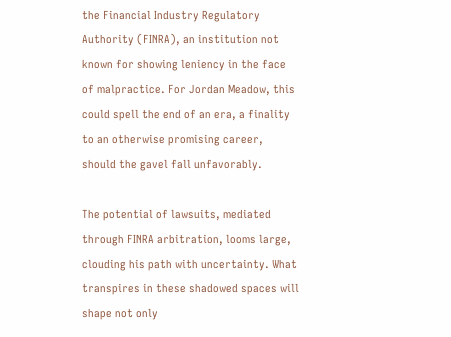the Financial Industry Regulatory Authority (FINRA), an institution not known for showing leniency in the face of malpractice. For Jordan Meadow, this could spell the end of an era, a finality to an otherwise promising career, should the gavel fall unfavorably.

The potential of lawsuits, mediated through FINRA arbitration, looms large, clouding his path with uncertainty. What transpires in these shadowed spaces will shape not only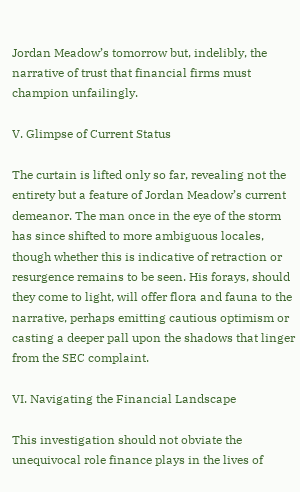Jordan Meadow’s tomorrow but, indelibly, the narrative of trust that financial firms must champion unfailingly.

V. Glimpse of Current Status

The curtain is lifted only so far, revealing not the entirety but a feature of Jordan Meadow’s current demeanor. The man once in the eye of the storm has since shifted to more ambiguous locales, though whether this is indicative of retraction or resurgence remains to be seen. His forays, should they come to light, will offer flora and fauna to the narrative, perhaps emitting cautious optimism or casting a deeper pall upon the shadows that linger from the SEC complaint.

VI. Navigating the Financial Landscape

This investigation should not obviate the unequivocal role finance plays in the lives of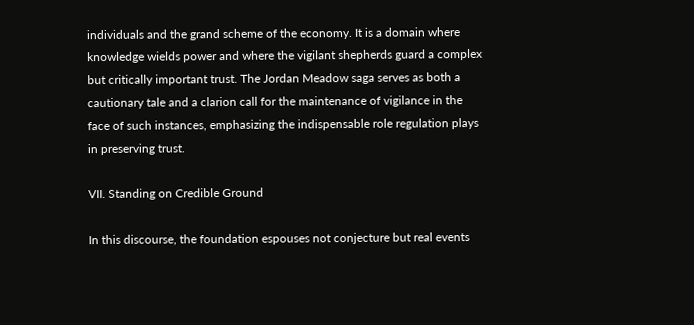individuals and the grand scheme of the economy. It is a domain where knowledge wields power and where the vigilant shepherds guard a complex but critically important trust. The Jordan Meadow saga serves as both a cautionary tale and a clarion call for the maintenance of vigilance in the face of such instances, emphasizing the indispensable role regulation plays in preserving trust.

VII. Standing on Credible Ground

In this discourse, the foundation espouses not conjecture but real events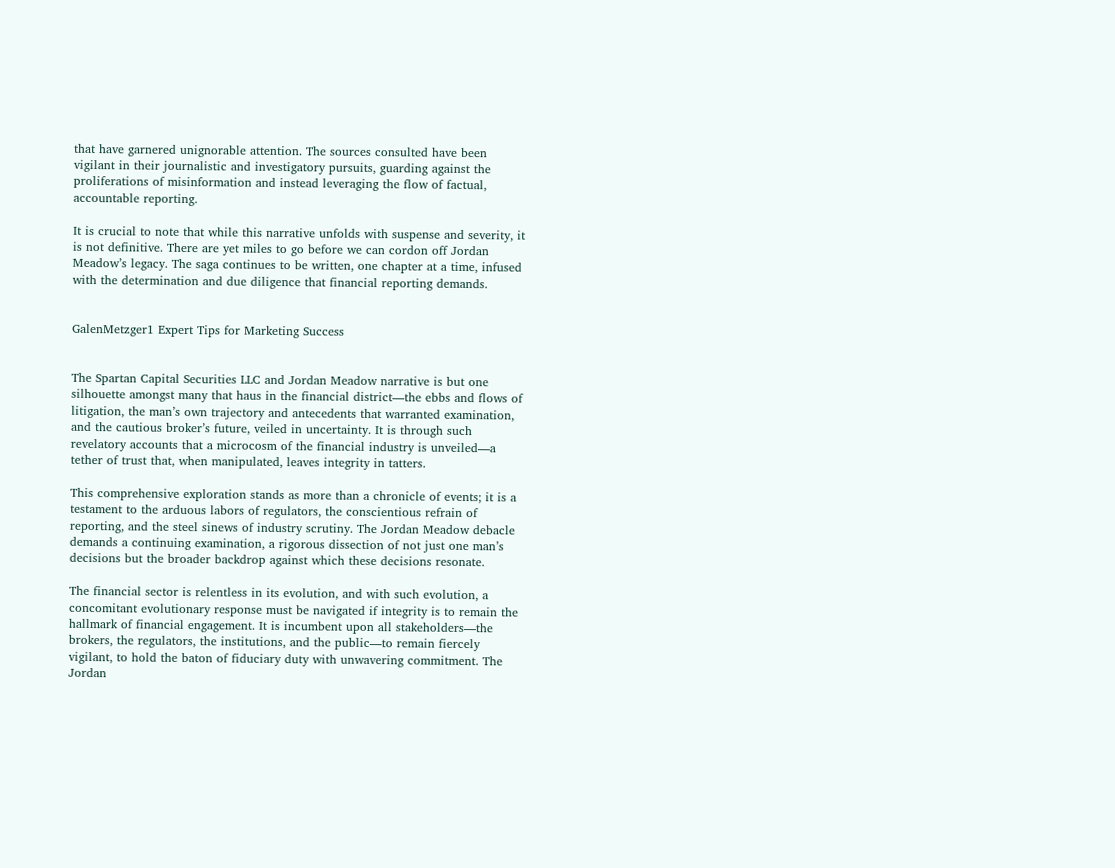that have garnered unignorable attention. The sources consulted have been vigilant in their journalistic and investigatory pursuits, guarding against the proliferations of misinformation and instead leveraging the flow of factual, accountable reporting.

It is crucial to note that while this narrative unfolds with suspense and severity, it is not definitive. There are yet miles to go before we can cordon off Jordan Meadow’s legacy. The saga continues to be written, one chapter at a time, infused with the determination and due diligence that financial reporting demands.


GalenMetzger1 Expert Tips for Marketing Success


The Spartan Capital Securities LLC and Jordan Meadow narrative is but one silhouette amongst many that haus in the financial district—the ebbs and flows of litigation, the man’s own trajectory and antecedents that warranted examination, and the cautious broker’s future, veiled in uncertainty. It is through such revelatory accounts that a microcosm of the financial industry is unveiled—a tether of trust that, when manipulated, leaves integrity in tatters.

This comprehensive exploration stands as more than a chronicle of events; it is a testament to the arduous labors of regulators, the conscientious refrain of reporting, and the steel sinews of industry scrutiny. The Jordan Meadow debacle demands a continuing examination, a rigorous dissection of not just one man’s decisions but the broader backdrop against which these decisions resonate.

The financial sector is relentless in its evolution, and with such evolution, a concomitant evolutionary response must be navigated if integrity is to remain the hallmark of financial engagement. It is incumbent upon all stakeholders—the brokers, the regulators, the institutions, and the public—to remain fiercely vigilant, to hold the baton of fiduciary duty with unwavering commitment. The Jordan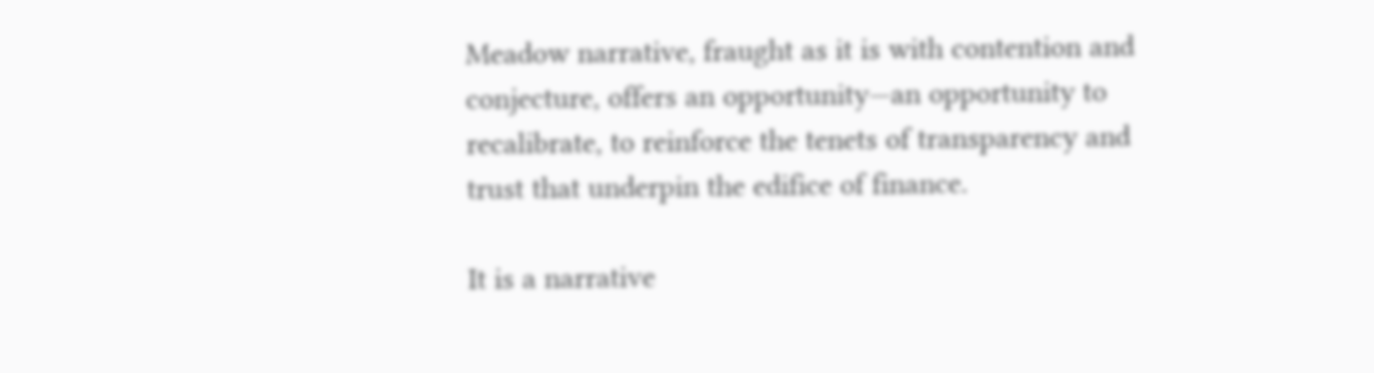Meadow narrative, fraught as it is with contention and conjecture, offers an opportunity—an opportunity to recalibrate, to reinforce the tenets of transparency and trust that underpin the edifice of finance.

It is a narrative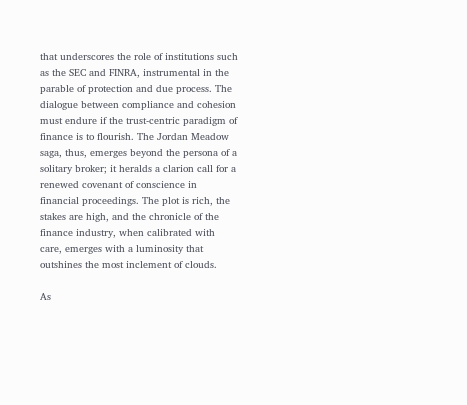that underscores the role of institutions such as the SEC and FINRA, instrumental in the parable of protection and due process. The dialogue between compliance and cohesion must endure if the trust-centric paradigm of finance is to flourish. The Jordan Meadow saga, thus, emerges beyond the persona of a solitary broker; it heralds a clarion call for a renewed covenant of conscience in financial proceedings. The plot is rich, the stakes are high, and the chronicle of the finance industry, when calibrated with care, emerges with a luminosity that outshines the most inclement of clouds.

As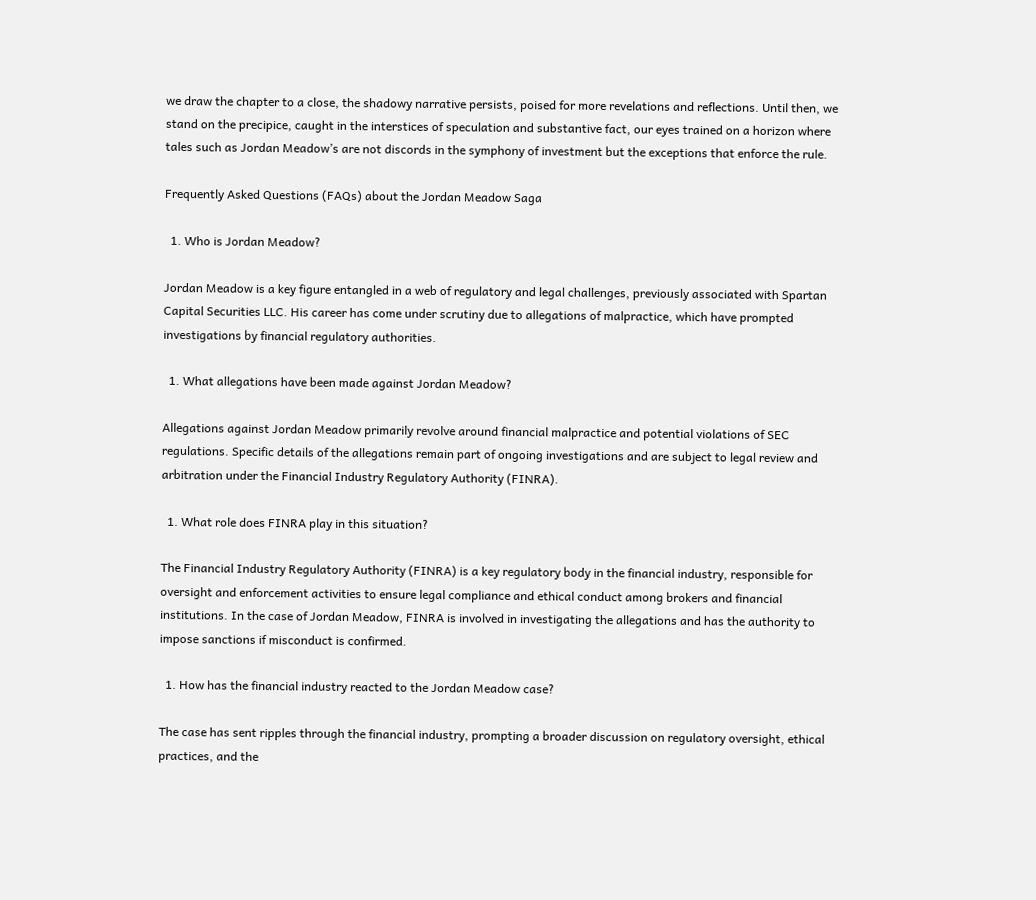we draw the chapter to a close, the shadowy narrative persists, poised for more revelations and reflections. Until then, we stand on the precipice, caught in the interstices of speculation and substantive fact, our eyes trained on a horizon where tales such as Jordan Meadow’s are not discords in the symphony of investment but the exceptions that enforce the rule.

Frequently Asked Questions (FAQs) about the Jordan Meadow Saga

  1. Who is Jordan Meadow?

Jordan Meadow is a key figure entangled in a web of regulatory and legal challenges, previously associated with Spartan Capital Securities LLC. His career has come under scrutiny due to allegations of malpractice, which have prompted investigations by financial regulatory authorities.

  1. What allegations have been made against Jordan Meadow?

Allegations against Jordan Meadow primarily revolve around financial malpractice and potential violations of SEC regulations. Specific details of the allegations remain part of ongoing investigations and are subject to legal review and arbitration under the Financial Industry Regulatory Authority (FINRA).

  1. What role does FINRA play in this situation?

The Financial Industry Regulatory Authority (FINRA) is a key regulatory body in the financial industry, responsible for oversight and enforcement activities to ensure legal compliance and ethical conduct among brokers and financial institutions. In the case of Jordan Meadow, FINRA is involved in investigating the allegations and has the authority to impose sanctions if misconduct is confirmed.

  1. How has the financial industry reacted to the Jordan Meadow case?

The case has sent ripples through the financial industry, prompting a broader discussion on regulatory oversight, ethical practices, and the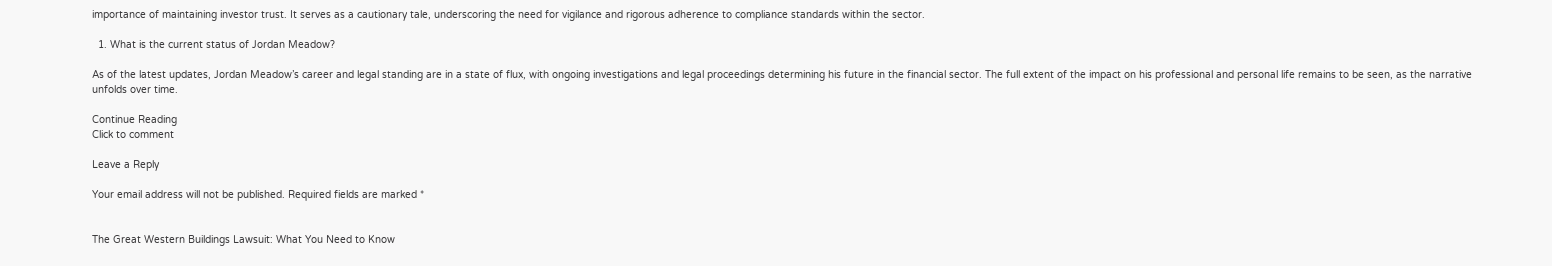importance of maintaining investor trust. It serves as a cautionary tale, underscoring the need for vigilance and rigorous adherence to compliance standards within the sector.

  1. What is the current status of Jordan Meadow?

As of the latest updates, Jordan Meadow’s career and legal standing are in a state of flux, with ongoing investigations and legal proceedings determining his future in the financial sector. The full extent of the impact on his professional and personal life remains to be seen, as the narrative unfolds over time.

Continue Reading
Click to comment

Leave a Reply

Your email address will not be published. Required fields are marked *


The Great Western Buildings Lawsuit: What You Need to Know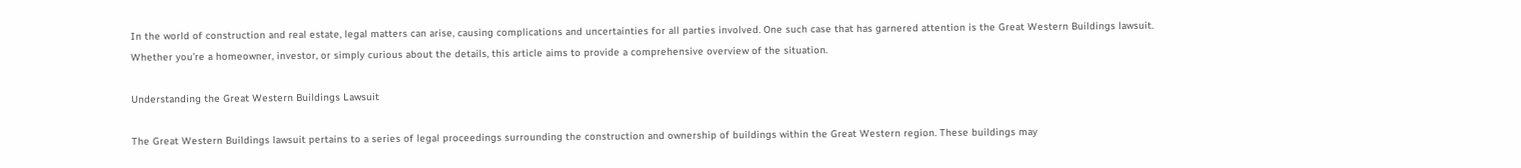In the world of construction and real estate, legal matters can arise, causing complications and uncertainties for all parties involved. One such case that has garnered attention is the Great Western Buildings lawsuit. Whether you’re a homeowner, investor, or simply curious about the details, this article aims to provide a comprehensive overview of the situation.

Understanding the Great Western Buildings Lawsuit

The Great Western Buildings lawsuit pertains to a series of legal proceedings surrounding the construction and ownership of buildings within the Great Western region. These buildings may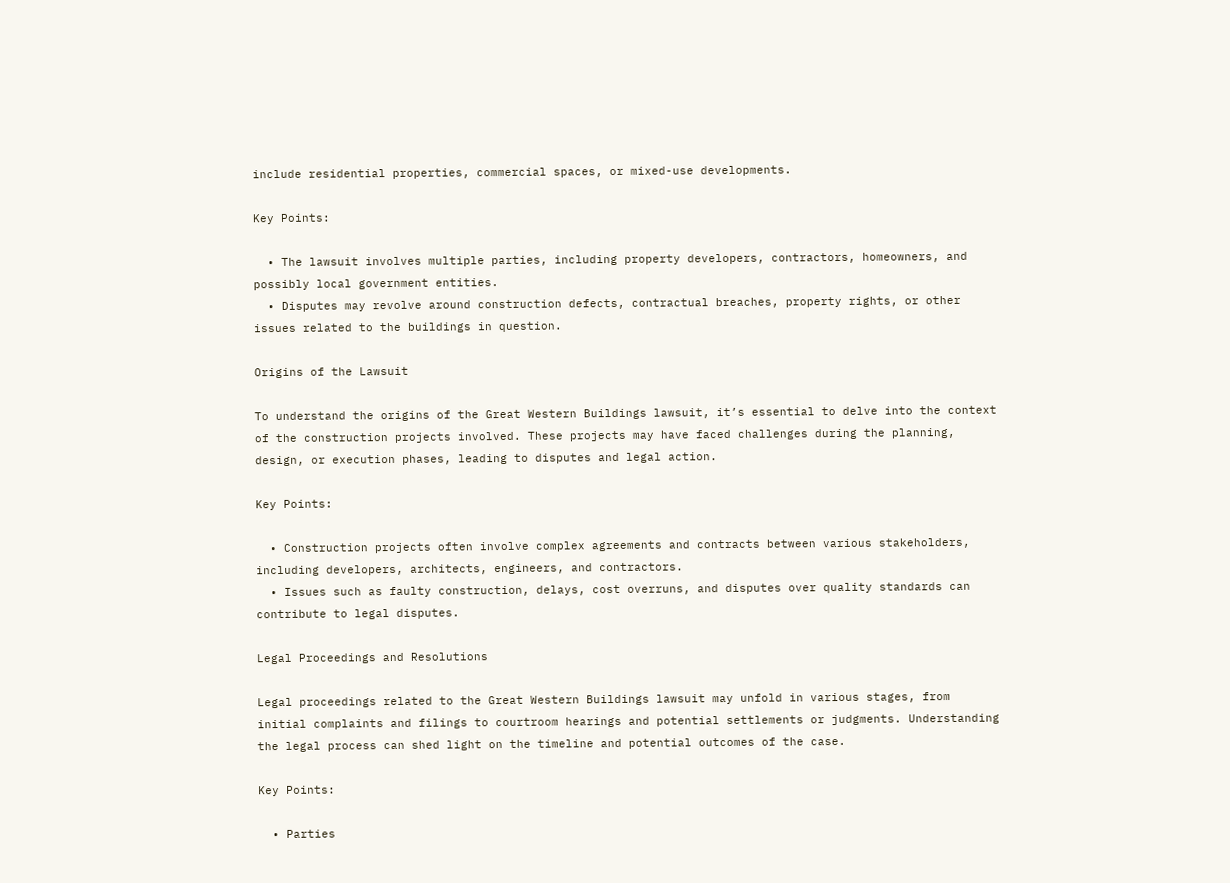include residential properties, commercial spaces, or mixed-use developments.

Key Points:

  • The lawsuit involves multiple parties, including property developers, contractors, homeowners, and possibly local government entities.
  • Disputes may revolve around construction defects, contractual breaches, property rights, or other issues related to the buildings in question.

Origins of the Lawsuit

To understand the origins of the Great Western Buildings lawsuit, it’s essential to delve into the context of the construction projects involved. These projects may have faced challenges during the planning, design, or execution phases, leading to disputes and legal action.

Key Points:

  • Construction projects often involve complex agreements and contracts between various stakeholders, including developers, architects, engineers, and contractors.
  • Issues such as faulty construction, delays, cost overruns, and disputes over quality standards can contribute to legal disputes.

Legal Proceedings and Resolutions

Legal proceedings related to the Great Western Buildings lawsuit may unfold in various stages, from initial complaints and filings to courtroom hearings and potential settlements or judgments. Understanding the legal process can shed light on the timeline and potential outcomes of the case.

Key Points:

  • Parties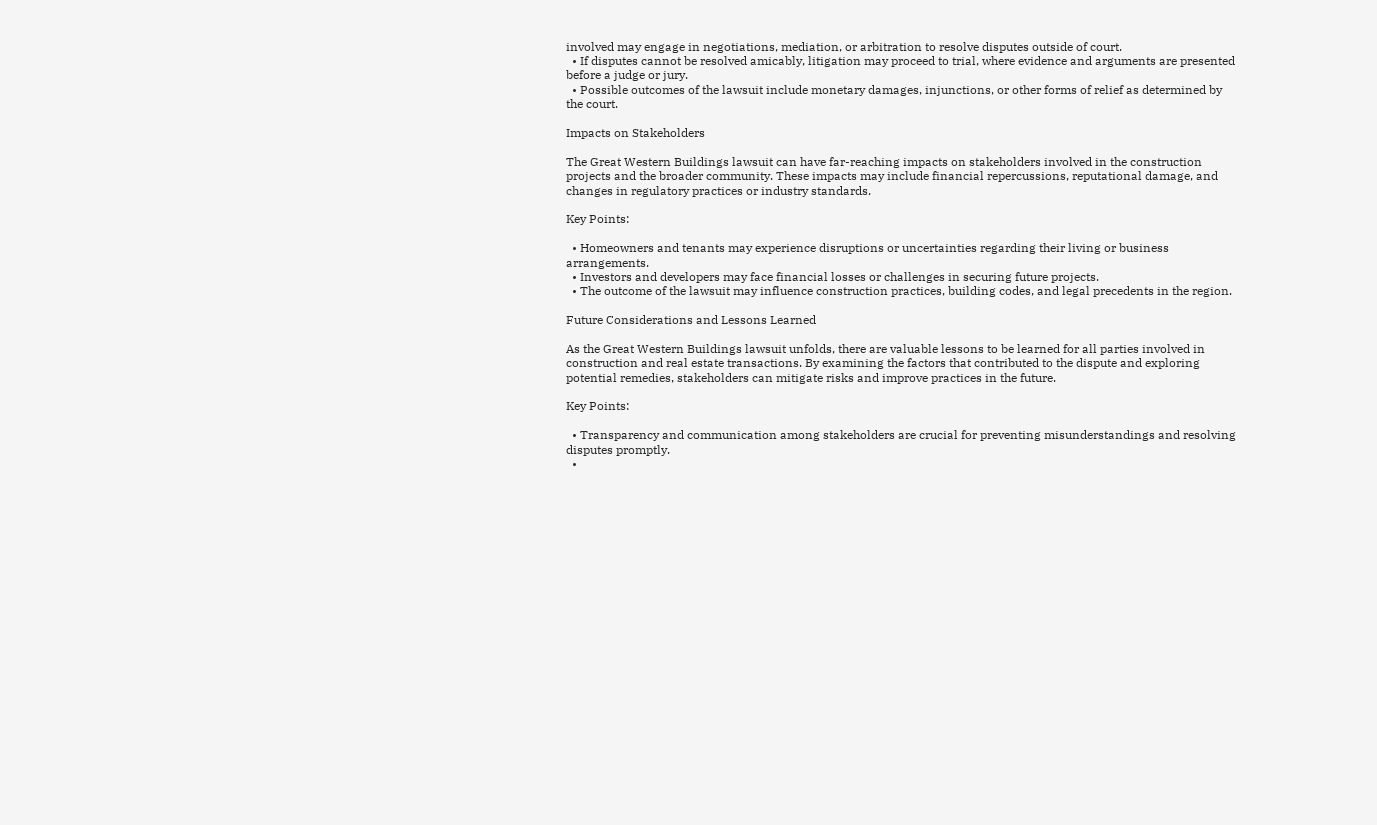involved may engage in negotiations, mediation, or arbitration to resolve disputes outside of court.
  • If disputes cannot be resolved amicably, litigation may proceed to trial, where evidence and arguments are presented before a judge or jury.
  • Possible outcomes of the lawsuit include monetary damages, injunctions, or other forms of relief as determined by the court.

Impacts on Stakeholders

The Great Western Buildings lawsuit can have far-reaching impacts on stakeholders involved in the construction projects and the broader community. These impacts may include financial repercussions, reputational damage, and changes in regulatory practices or industry standards.

Key Points:

  • Homeowners and tenants may experience disruptions or uncertainties regarding their living or business arrangements.
  • Investors and developers may face financial losses or challenges in securing future projects.
  • The outcome of the lawsuit may influence construction practices, building codes, and legal precedents in the region.

Future Considerations and Lessons Learned

As the Great Western Buildings lawsuit unfolds, there are valuable lessons to be learned for all parties involved in construction and real estate transactions. By examining the factors that contributed to the dispute and exploring potential remedies, stakeholders can mitigate risks and improve practices in the future.

Key Points:

  • Transparency and communication among stakeholders are crucial for preventing misunderstandings and resolving disputes promptly.
  •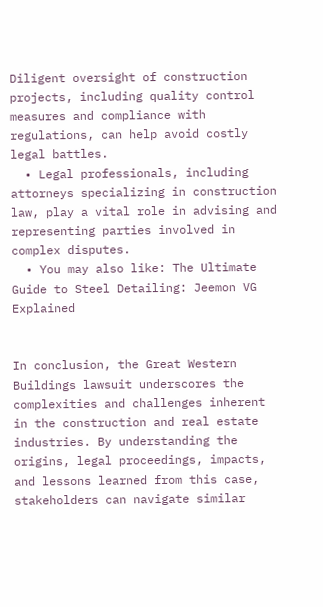Diligent oversight of construction projects, including quality control measures and compliance with regulations, can help avoid costly legal battles.
  • Legal professionals, including attorneys specializing in construction law, play a vital role in advising and representing parties involved in complex disputes.
  • You may also like: The Ultimate Guide to Steel Detailing: Jeemon VG Explained


In conclusion, the Great Western Buildings lawsuit underscores the complexities and challenges inherent in the construction and real estate industries. By understanding the origins, legal proceedings, impacts, and lessons learned from this case, stakeholders can navigate similar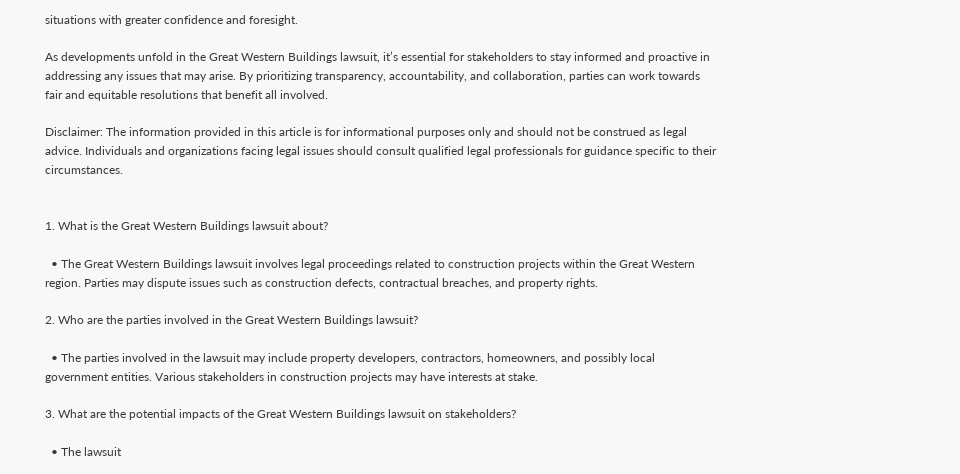situations with greater confidence and foresight.

As developments unfold in the Great Western Buildings lawsuit, it’s essential for stakeholders to stay informed and proactive in addressing any issues that may arise. By prioritizing transparency, accountability, and collaboration, parties can work towards fair and equitable resolutions that benefit all involved.

Disclaimer: The information provided in this article is for informational purposes only and should not be construed as legal advice. Individuals and organizations facing legal issues should consult qualified legal professionals for guidance specific to their circumstances.


1. What is the Great Western Buildings lawsuit about?

  • The Great Western Buildings lawsuit involves legal proceedings related to construction projects within the Great Western region. Parties may dispute issues such as construction defects, contractual breaches, and property rights.

2. Who are the parties involved in the Great Western Buildings lawsuit?

  • The parties involved in the lawsuit may include property developers, contractors, homeowners, and possibly local government entities. Various stakeholders in construction projects may have interests at stake.

3. What are the potential impacts of the Great Western Buildings lawsuit on stakeholders?

  • The lawsuit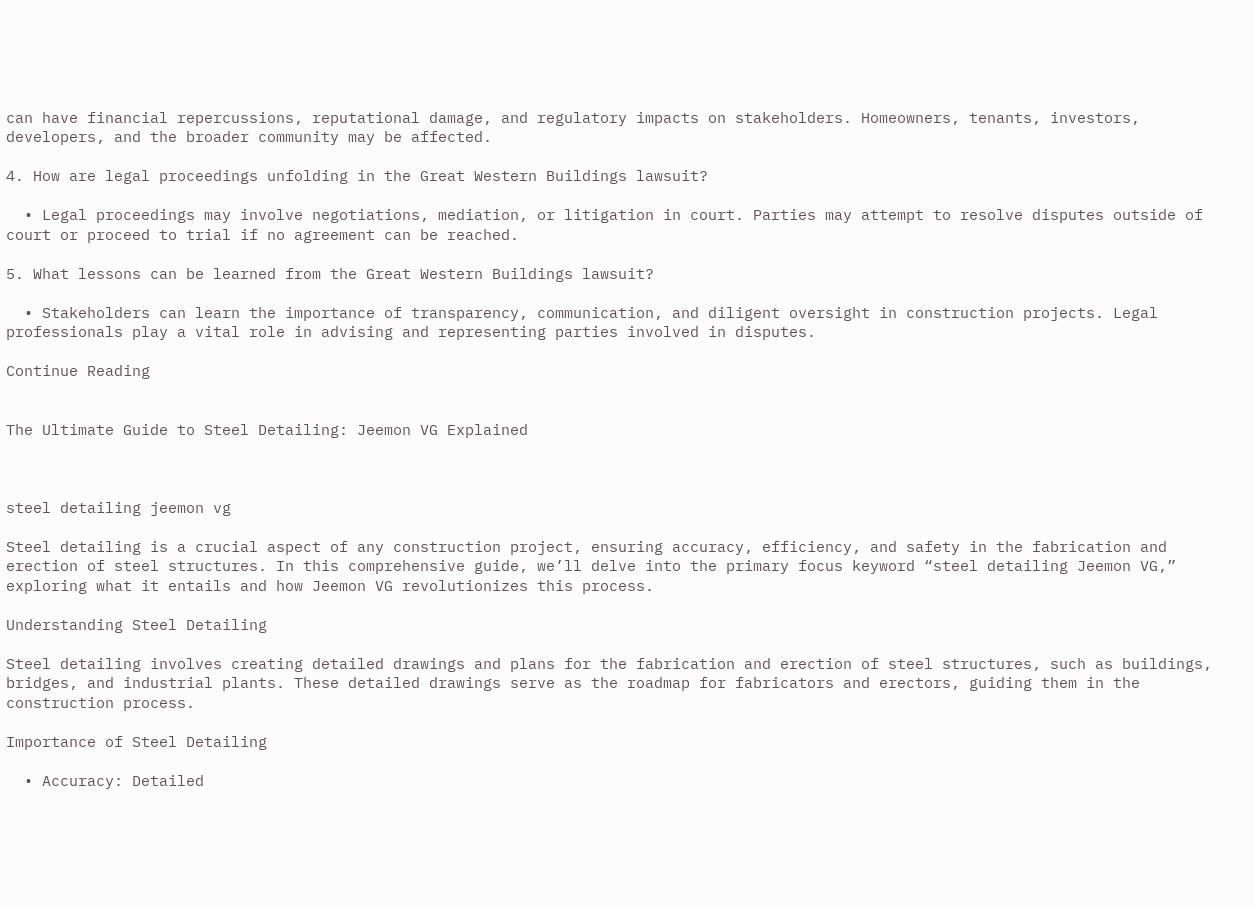can have financial repercussions, reputational damage, and regulatory impacts on stakeholders. Homeowners, tenants, investors, developers, and the broader community may be affected.

4. How are legal proceedings unfolding in the Great Western Buildings lawsuit?

  • Legal proceedings may involve negotiations, mediation, or litigation in court. Parties may attempt to resolve disputes outside of court or proceed to trial if no agreement can be reached.

5. What lessons can be learned from the Great Western Buildings lawsuit?

  • Stakeholders can learn the importance of transparency, communication, and diligent oversight in construction projects. Legal professionals play a vital role in advising and representing parties involved in disputes.

Continue Reading


The Ultimate Guide to Steel Detailing: Jeemon VG Explained



steel detailing jeemon vg

Steel detailing is a crucial aspect of any construction project, ensuring accuracy, efficiency, and safety in the fabrication and erection of steel structures. In this comprehensive guide, we’ll delve into the primary focus keyword “steel detailing Jeemon VG,” exploring what it entails and how Jeemon VG revolutionizes this process.

Understanding Steel Detailing

Steel detailing involves creating detailed drawings and plans for the fabrication and erection of steel structures, such as buildings, bridges, and industrial plants. These detailed drawings serve as the roadmap for fabricators and erectors, guiding them in the construction process.

Importance of Steel Detailing

  • Accuracy: Detailed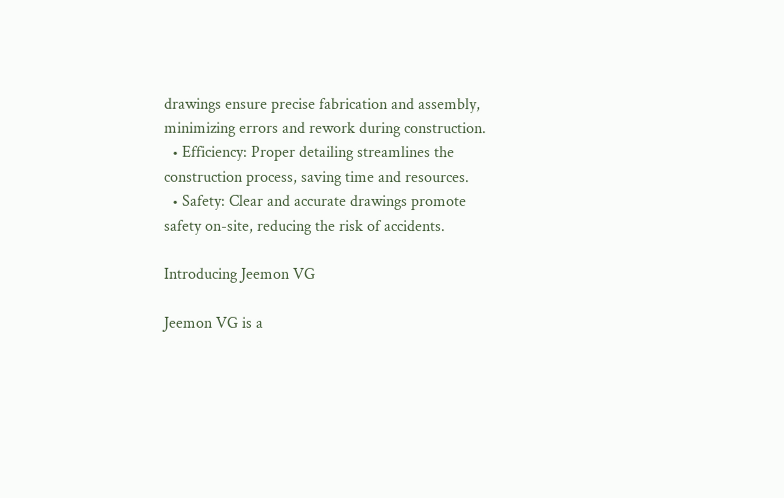drawings ensure precise fabrication and assembly, minimizing errors and rework during construction.
  • Efficiency: Proper detailing streamlines the construction process, saving time and resources.
  • Safety: Clear and accurate drawings promote safety on-site, reducing the risk of accidents.

Introducing Jeemon VG

Jeemon VG is a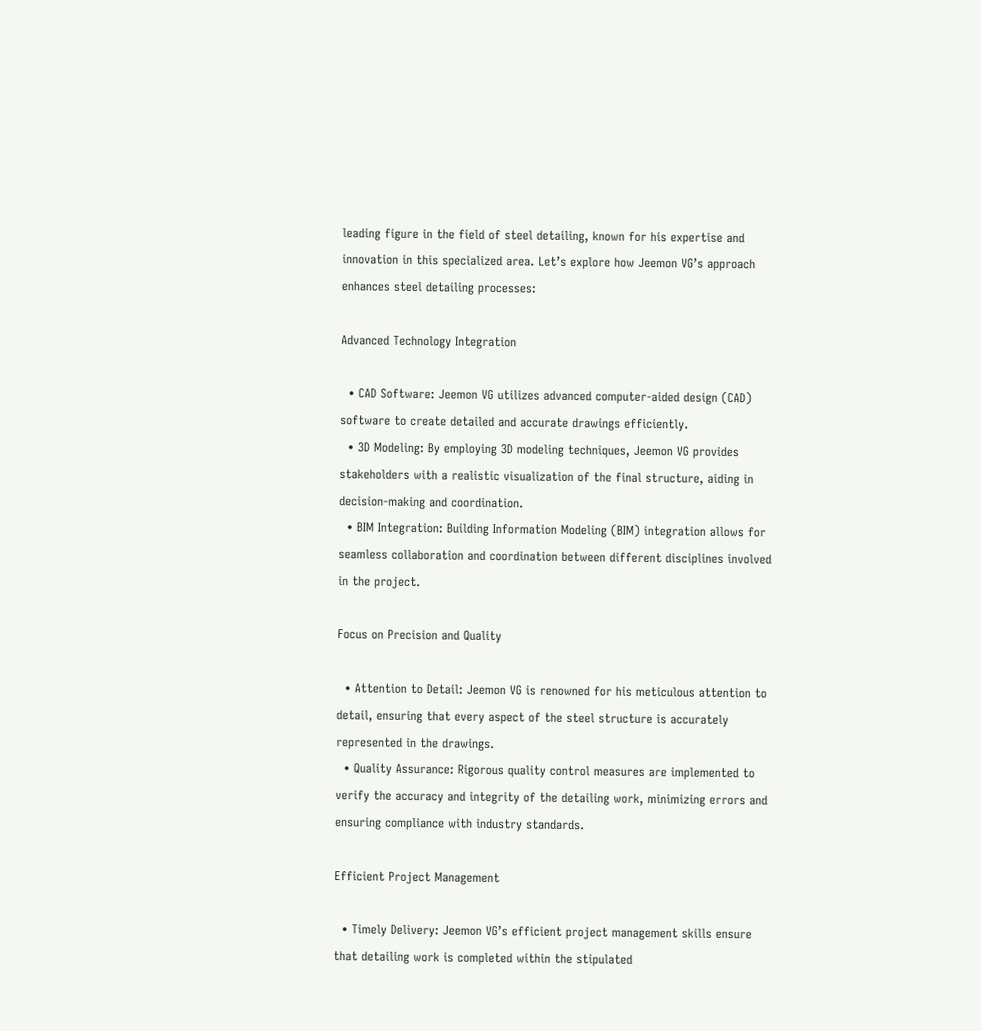leading figure in the field of steel detailing, known for his expertise and innovation in this specialized area. Let’s explore how Jeemon VG’s approach enhances steel detailing processes:

Advanced Technology Integration

  • CAD Software: Jeemon VG utilizes advanced computer-aided design (CAD) software to create detailed and accurate drawings efficiently.
  • 3D Modeling: By employing 3D modeling techniques, Jeemon VG provides stakeholders with a realistic visualization of the final structure, aiding in decision-making and coordination.
  • BIM Integration: Building Information Modeling (BIM) integration allows for seamless collaboration and coordination between different disciplines involved in the project.

Focus on Precision and Quality

  • Attention to Detail: Jeemon VG is renowned for his meticulous attention to detail, ensuring that every aspect of the steel structure is accurately represented in the drawings.
  • Quality Assurance: Rigorous quality control measures are implemented to verify the accuracy and integrity of the detailing work, minimizing errors and ensuring compliance with industry standards.

Efficient Project Management

  • Timely Delivery: Jeemon VG’s efficient project management skills ensure that detailing work is completed within the stipulated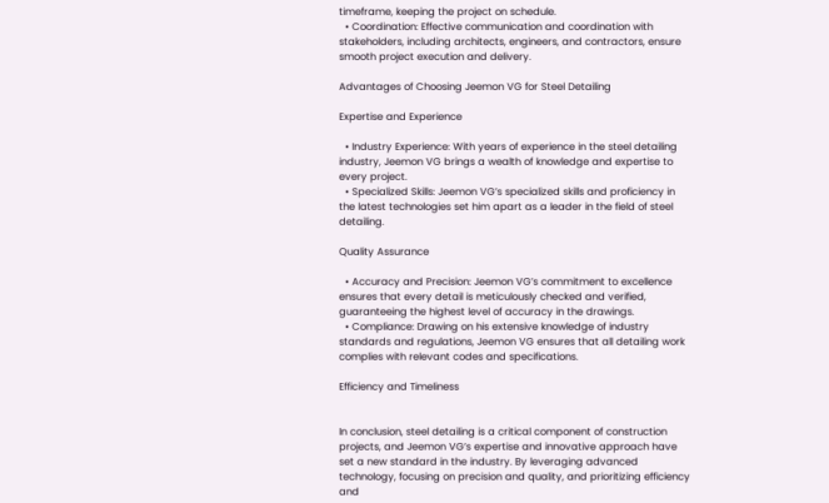timeframe, keeping the project on schedule.
  • Coordination: Effective communication and coordination with stakeholders, including architects, engineers, and contractors, ensure smooth project execution and delivery.

Advantages of Choosing Jeemon VG for Steel Detailing

Expertise and Experience

  • Industry Experience: With years of experience in the steel detailing industry, Jeemon VG brings a wealth of knowledge and expertise to every project.
  • Specialized Skills: Jeemon VG’s specialized skills and proficiency in the latest technologies set him apart as a leader in the field of steel detailing.

Quality Assurance

  • Accuracy and Precision: Jeemon VG’s commitment to excellence ensures that every detail is meticulously checked and verified, guaranteeing the highest level of accuracy in the drawings.
  • Compliance: Drawing on his extensive knowledge of industry standards and regulations, Jeemon VG ensures that all detailing work complies with relevant codes and specifications.

Efficiency and Timeliness


In conclusion, steel detailing is a critical component of construction projects, and Jeemon VG’s expertise and innovative approach have set a new standard in the industry. By leveraging advanced technology, focusing on precision and quality, and prioritizing efficiency and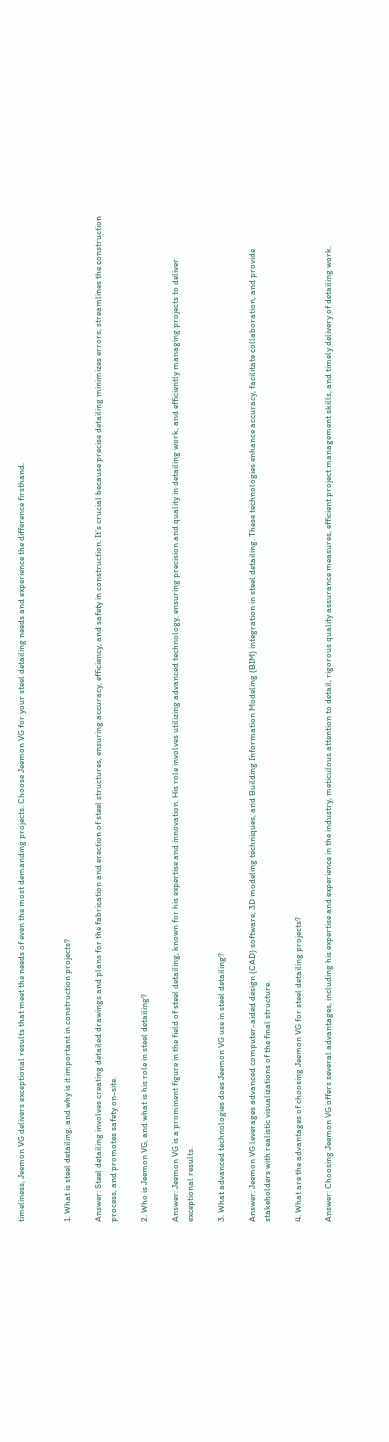timeliness, Jeemon VG delivers exceptional results that meet the needs of even the most demanding projects. Choose Jeemon VG for your steel detailing needs and experience the difference firsthand.


1. What is steel detailing, and why is it important in construction projects?

Answer: Steel detailing involves creating detailed drawings and plans for the fabrication and erection of steel structures, ensuring accuracy, efficiency, and safety in construction. It’s crucial because precise detailing minimizes errors, streamlines the construction process, and promotes safety on-site.

2. Who is Jeemon VG, and what is his role in steel detailing?

Answer: Jeemon VG is a prominent figure in the field of steel detailing, known for his expertise and innovation. His role involves utilizing advanced technology, ensuring precision and quality in detailing work, and efficiently managing projects to deliver exceptional results.

3. What advanced technologies does Jeemon VG use in steel detailing?

Answer: Jeemon VG leverages advanced computer-aided design (CAD) software, 3D modeling techniques, and Building Information Modeling (BIM) integration in steel detailing. These technologies enhance accuracy, facilitate collaboration, and provide stakeholders with realistic visualizations of the final structure.

4. What are the advantages of choosing Jeemon VG for steel detailing projects?

Answer: Choosing Jeemon VG offers several advantages, including his expertise and experience in the industry, meticulous attention to detail, rigorous quality assurance measures, efficient project management skills, and timely delivery of detailing work.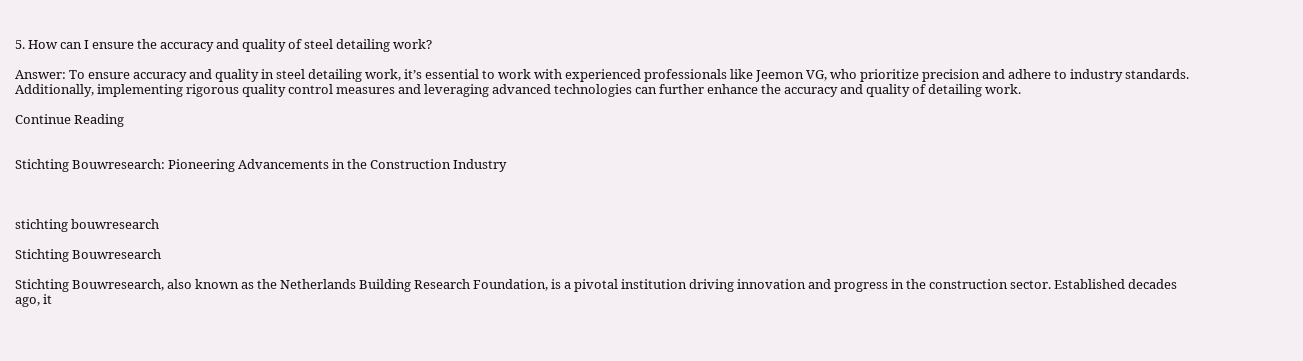5. How can I ensure the accuracy and quality of steel detailing work?

Answer: To ensure accuracy and quality in steel detailing work, it’s essential to work with experienced professionals like Jeemon VG, who prioritize precision and adhere to industry standards. Additionally, implementing rigorous quality control measures and leveraging advanced technologies can further enhance the accuracy and quality of detailing work.

Continue Reading


Stichting Bouwresearch: Pioneering Advancements in the Construction Industry



stichting bouwresearch

Stichting Bouwresearch

Stichting Bouwresearch, also known as the Netherlands Building Research Foundation, is a pivotal institution driving innovation and progress in the construction sector. Established decades ago, it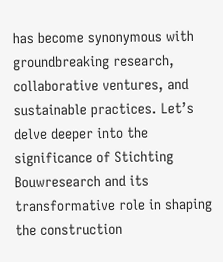has become synonymous with groundbreaking research, collaborative ventures, and sustainable practices. Let’s delve deeper into the significance of Stichting Bouwresearch and its transformative role in shaping the construction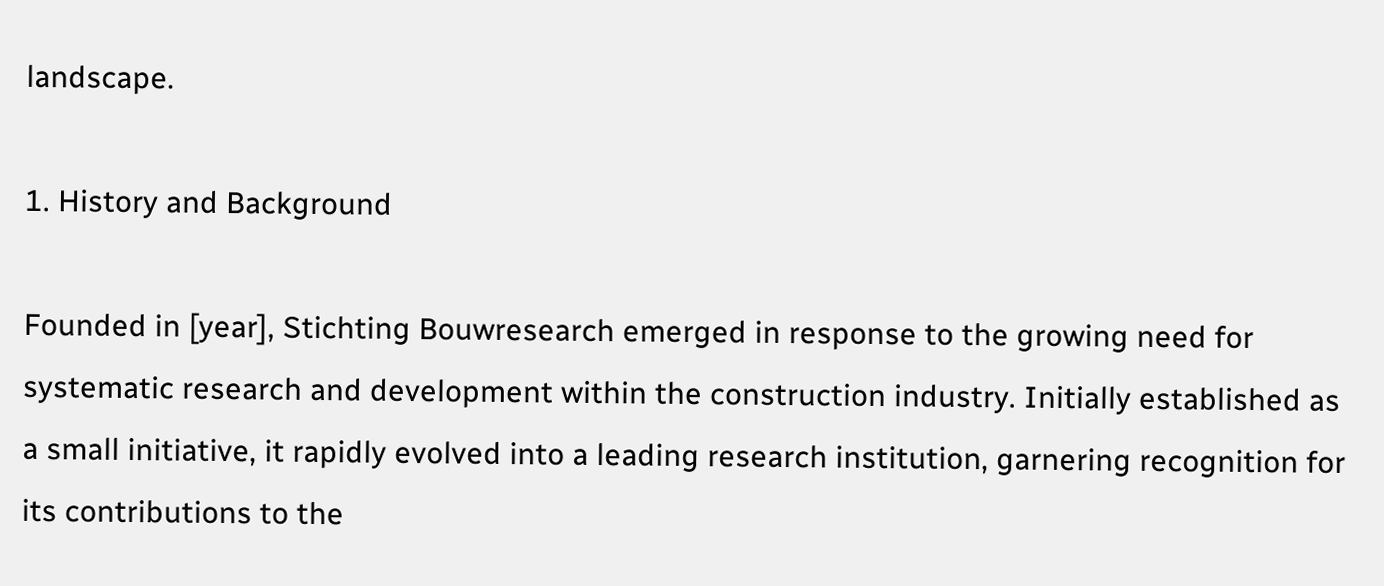landscape.

1. History and Background

Founded in [year], Stichting Bouwresearch emerged in response to the growing need for systematic research and development within the construction industry. Initially established as a small initiative, it rapidly evolved into a leading research institution, garnering recognition for its contributions to the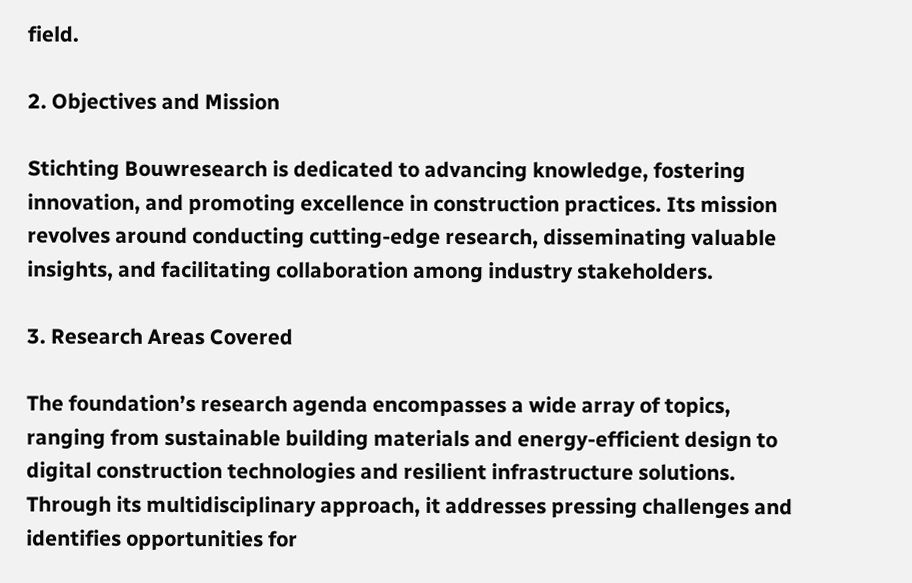field.

2. Objectives and Mission

Stichting Bouwresearch is dedicated to advancing knowledge, fostering innovation, and promoting excellence in construction practices. Its mission revolves around conducting cutting-edge research, disseminating valuable insights, and facilitating collaboration among industry stakeholders.

3. Research Areas Covered

The foundation’s research agenda encompasses a wide array of topics, ranging from sustainable building materials and energy-efficient design to digital construction technologies and resilient infrastructure solutions. Through its multidisciplinary approach, it addresses pressing challenges and identifies opportunities for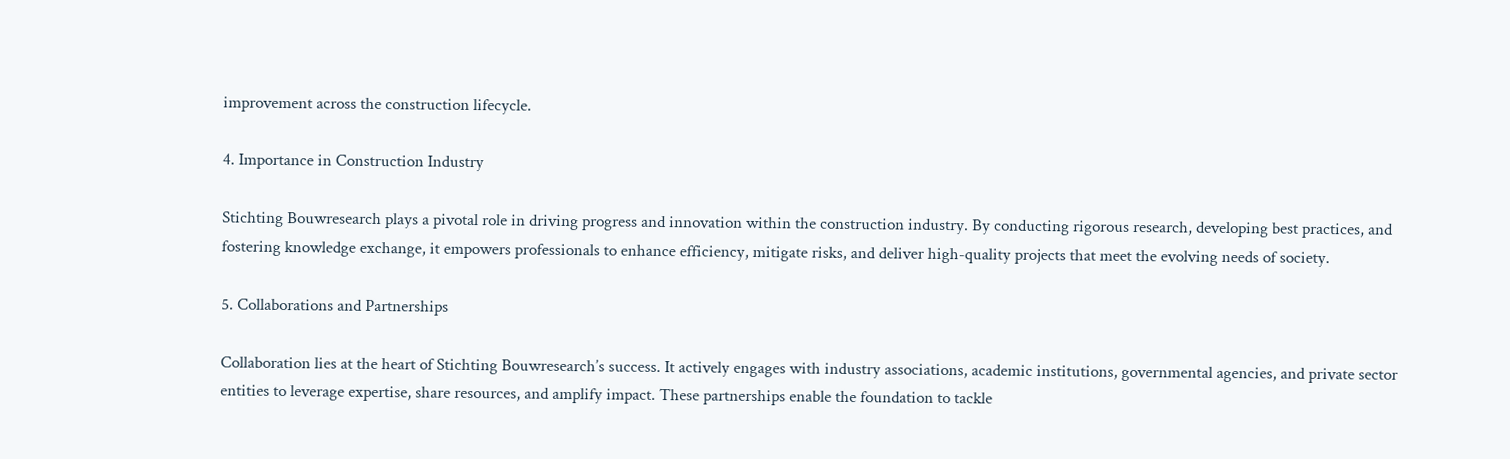improvement across the construction lifecycle.

4. Importance in Construction Industry

Stichting Bouwresearch plays a pivotal role in driving progress and innovation within the construction industry. By conducting rigorous research, developing best practices, and fostering knowledge exchange, it empowers professionals to enhance efficiency, mitigate risks, and deliver high-quality projects that meet the evolving needs of society.

5. Collaborations and Partnerships

Collaboration lies at the heart of Stichting Bouwresearch’s success. It actively engages with industry associations, academic institutions, governmental agencies, and private sector entities to leverage expertise, share resources, and amplify impact. These partnerships enable the foundation to tackle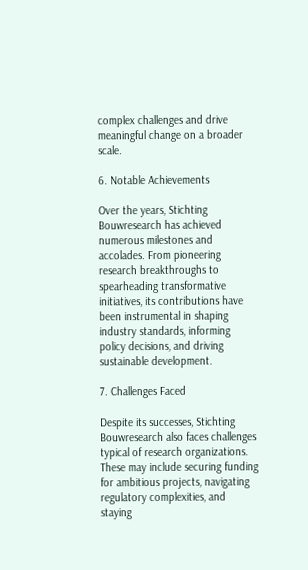complex challenges and drive meaningful change on a broader scale.

6. Notable Achievements

Over the years, Stichting Bouwresearch has achieved numerous milestones and accolades. From pioneering research breakthroughs to spearheading transformative initiatives, its contributions have been instrumental in shaping industry standards, informing policy decisions, and driving sustainable development.

7. Challenges Faced

Despite its successes, Stichting Bouwresearch also faces challenges typical of research organizations. These may include securing funding for ambitious projects, navigating regulatory complexities, and staying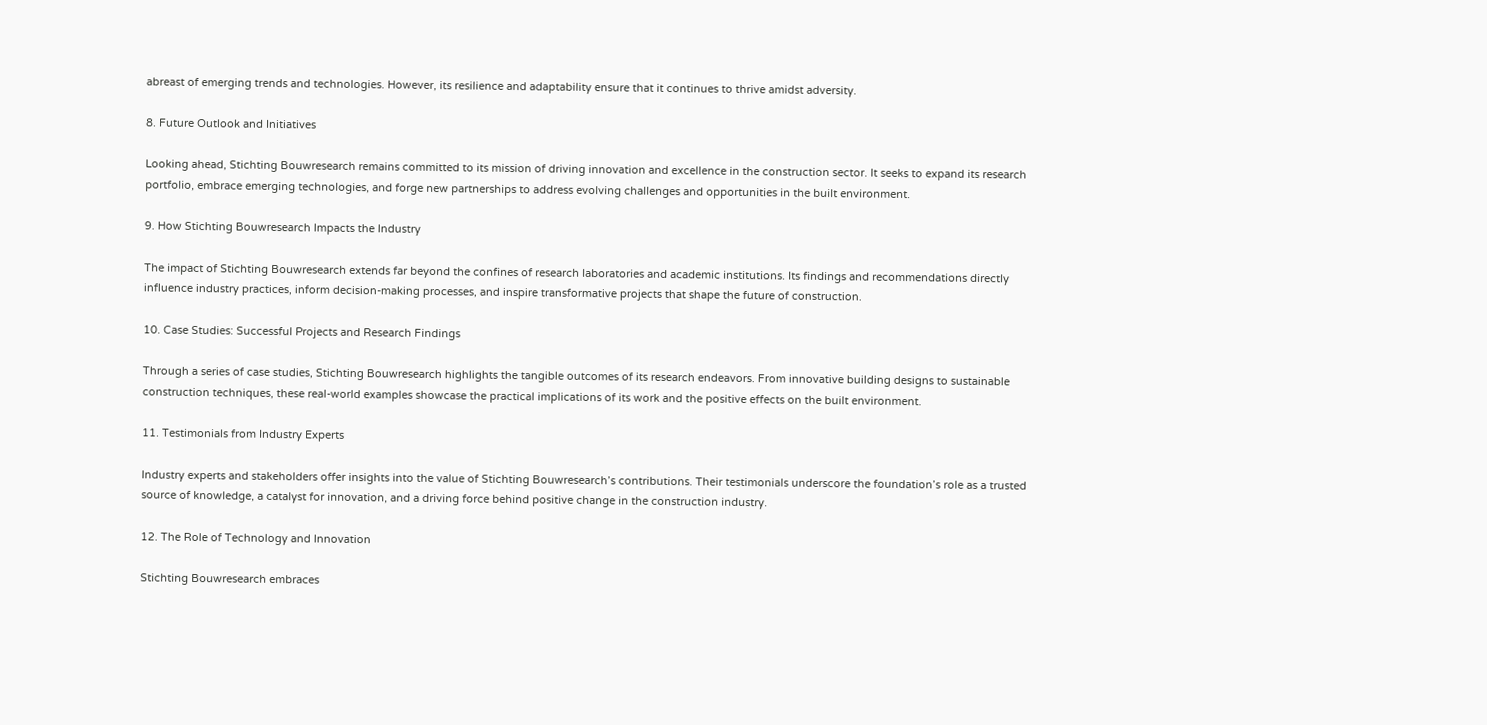abreast of emerging trends and technologies. However, its resilience and adaptability ensure that it continues to thrive amidst adversity.

8. Future Outlook and Initiatives

Looking ahead, Stichting Bouwresearch remains committed to its mission of driving innovation and excellence in the construction sector. It seeks to expand its research portfolio, embrace emerging technologies, and forge new partnerships to address evolving challenges and opportunities in the built environment.

9. How Stichting Bouwresearch Impacts the Industry

The impact of Stichting Bouwresearch extends far beyond the confines of research laboratories and academic institutions. Its findings and recommendations directly influence industry practices, inform decision-making processes, and inspire transformative projects that shape the future of construction.

10. Case Studies: Successful Projects and Research Findings

Through a series of case studies, Stichting Bouwresearch highlights the tangible outcomes of its research endeavors. From innovative building designs to sustainable construction techniques, these real-world examples showcase the practical implications of its work and the positive effects on the built environment.

11. Testimonials from Industry Experts

Industry experts and stakeholders offer insights into the value of Stichting Bouwresearch’s contributions. Their testimonials underscore the foundation’s role as a trusted source of knowledge, a catalyst for innovation, and a driving force behind positive change in the construction industry.

12. The Role of Technology and Innovation

Stichting Bouwresearch embraces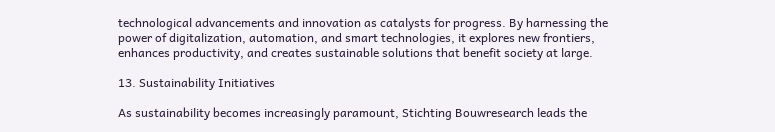technological advancements and innovation as catalysts for progress. By harnessing the power of digitalization, automation, and smart technologies, it explores new frontiers, enhances productivity, and creates sustainable solutions that benefit society at large.

13. Sustainability Initiatives

As sustainability becomes increasingly paramount, Stichting Bouwresearch leads the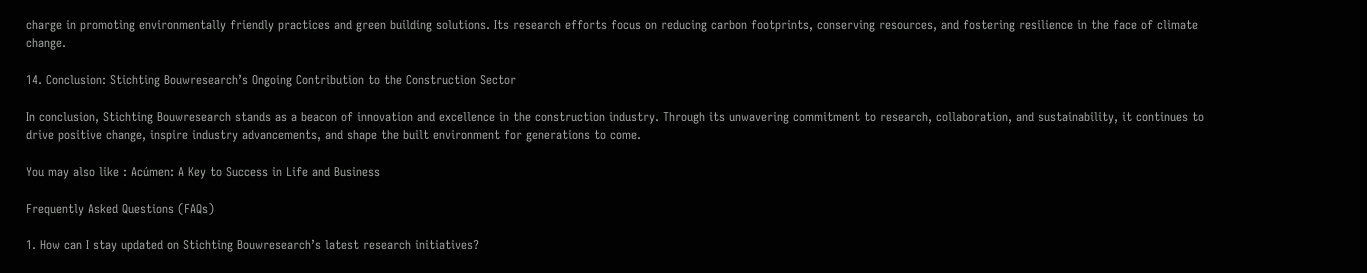charge in promoting environmentally friendly practices and green building solutions. Its research efforts focus on reducing carbon footprints, conserving resources, and fostering resilience in the face of climate change.

14. Conclusion: Stichting Bouwresearch’s Ongoing Contribution to the Construction Sector

In conclusion, Stichting Bouwresearch stands as a beacon of innovation and excellence in the construction industry. Through its unwavering commitment to research, collaboration, and sustainability, it continues to drive positive change, inspire industry advancements, and shape the built environment for generations to come.

You may also like : Acúmen: A Key to Success in Life and Business

Frequently Asked Questions (FAQs)

1. How can I stay updated on Stichting Bouwresearch’s latest research initiatives?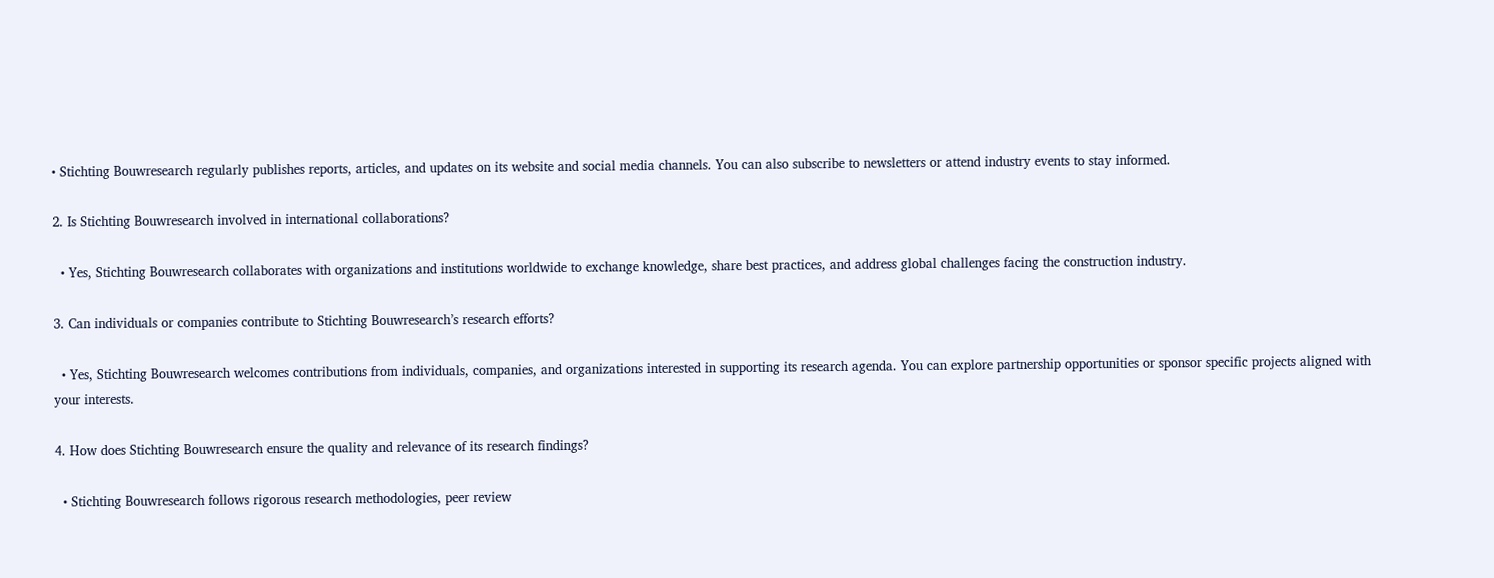• Stichting Bouwresearch regularly publishes reports, articles, and updates on its website and social media channels. You can also subscribe to newsletters or attend industry events to stay informed.

2. Is Stichting Bouwresearch involved in international collaborations?

  • Yes, Stichting Bouwresearch collaborates with organizations and institutions worldwide to exchange knowledge, share best practices, and address global challenges facing the construction industry.

3. Can individuals or companies contribute to Stichting Bouwresearch’s research efforts?

  • Yes, Stichting Bouwresearch welcomes contributions from individuals, companies, and organizations interested in supporting its research agenda. You can explore partnership opportunities or sponsor specific projects aligned with your interests.

4. How does Stichting Bouwresearch ensure the quality and relevance of its research findings?

  • Stichting Bouwresearch follows rigorous research methodologies, peer review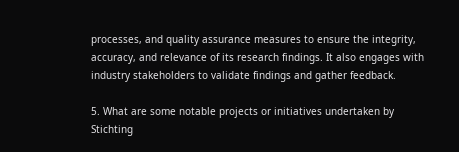processes, and quality assurance measures to ensure the integrity, accuracy, and relevance of its research findings. It also engages with industry stakeholders to validate findings and gather feedback.

5. What are some notable projects or initiatives undertaken by Stichting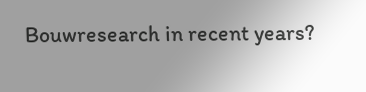Bouwresearch in recent years?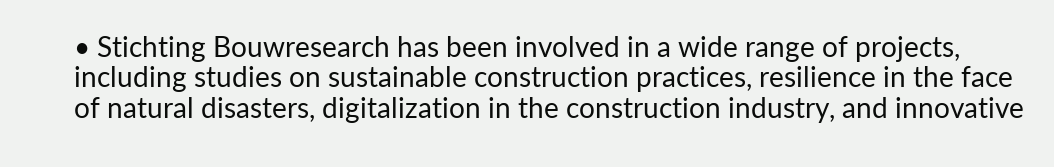• Stichting Bouwresearch has been involved in a wide range of projects, including studies on sustainable construction practices, resilience in the face of natural disasters, digitalization in the construction industry, and innovative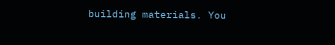building materials. You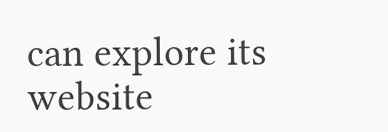can explore its website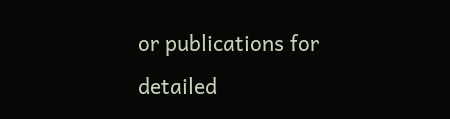or publications for detailed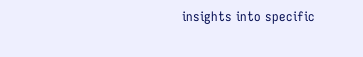insights into specific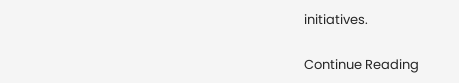initiatives.

Continue Reading